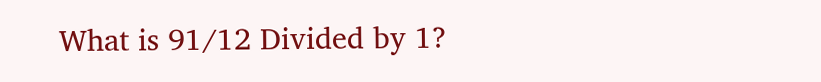What is 91/12 Divided by 1?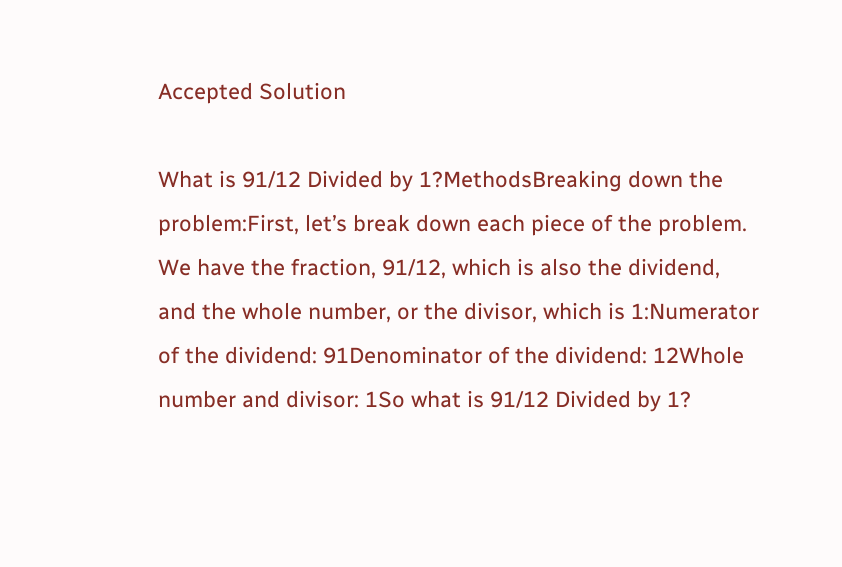Accepted Solution

What is 91/12 Divided by 1?MethodsBreaking down the problem:First, let’s break down each piece of the problem. We have the fraction, 91/12, which is also the dividend, and the whole number, or the divisor, which is 1:Numerator of the dividend: 91Denominator of the dividend: 12Whole number and divisor: 1So what is 91/12 Divided by 1?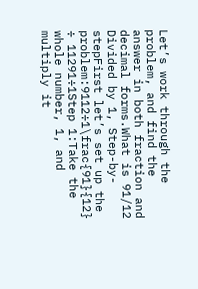Let’s work through the problem, and find the answer in both fraction and decimal forms.What is 91/12 Divided by 1, Step-by-stepFirst let’s set up the problem:9112÷1\frac{91}{12} ÷ 11291÷1Step 1:Take the whole number, 1, and multiply it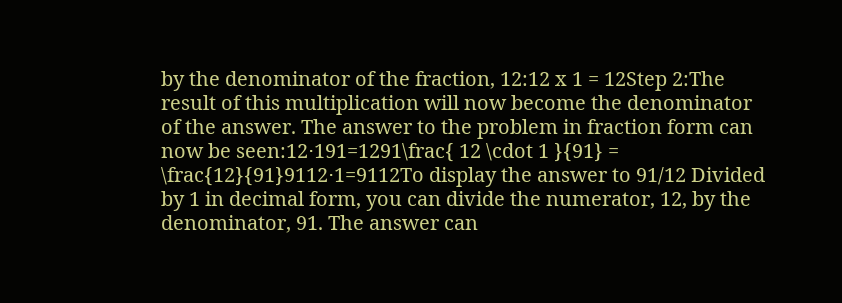by the denominator of the fraction, 12:12 x 1 = 12Step 2:The result of this multiplication will now become the denominator of the answer. The answer to the problem in fraction form can now be seen:12⋅191=1291\frac{ 12 \cdot 1 }{91} = \frac{12}{91}9112⋅1=9112To display the answer to 91/12 Divided by 1 in decimal form, you can divide the numerator, 12, by the denominator, 91. The answer can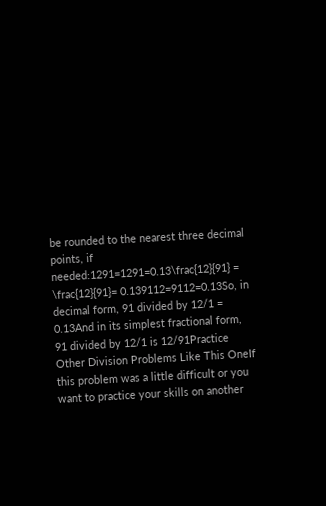be rounded to the nearest three decimal points, if needed:1291=1291=0.13\frac{12}{91} = \frac{12}{91}= 0.139112=9112=0.13So, in decimal form, 91 divided by 12/1 = 0.13And in its simplest fractional form, 91 divided by 12/1 is 12/91Practice Other Division Problems Like This OneIf this problem was a little difficult or you want to practice your skills on another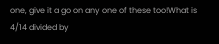one, give it a go on any one of these too!What is 4/14 divided by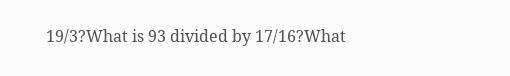19/3?What is 93 divided by 17/16?What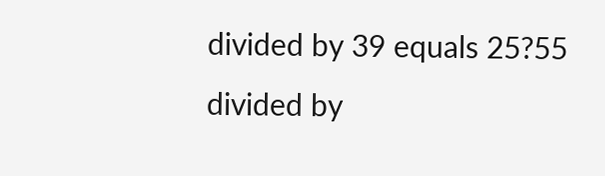divided by 39 equals 25?55 divided by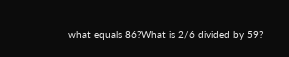what equals 86?What is 2/6 divided by 59?